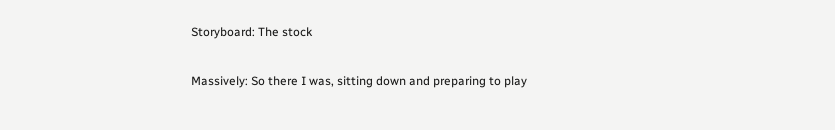Storyboard: The stock

Massively: So there I was, sitting down and preparing to play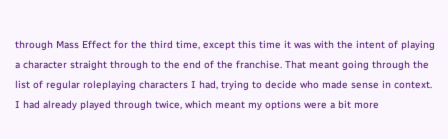through Mass Effect for the third time, except this time it was with the intent of playing a character straight through to the end of the franchise. That meant going through the list of regular roleplaying characters I had, trying to decide who made sense in context. I had already played through twice, which meant my options were a bit more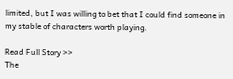limited, but I was willing to bet that I could find someone in my stable of characters worth playing.

Read Full Story >>
The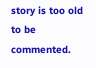story is too old to be commented.